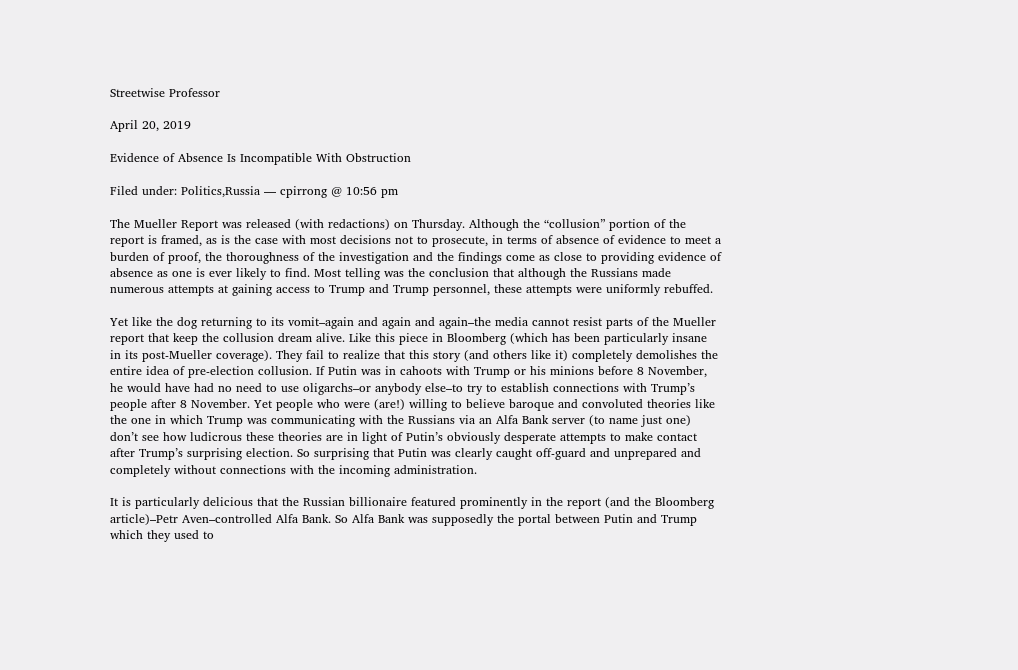Streetwise Professor

April 20, 2019

Evidence of Absence Is Incompatible With Obstruction

Filed under: Politics,Russia — cpirrong @ 10:56 pm

The Mueller Report was released (with redactions) on Thursday. Although the “collusion” portion of the report is framed, as is the case with most decisions not to prosecute, in terms of absence of evidence to meet a burden of proof, the thoroughness of the investigation and the findings come as close to providing evidence of absence as one is ever likely to find. Most telling was the conclusion that although the Russians made numerous attempts at gaining access to Trump and Trump personnel, these attempts were uniformly rebuffed.

Yet like the dog returning to its vomit–again and again and again–the media cannot resist parts of the Mueller report that keep the collusion dream alive. Like this piece in Bloomberg (which has been particularly insane in its post-Mueller coverage). They fail to realize that this story (and others like it) completely demolishes the entire idea of pre-election collusion. If Putin was in cahoots with Trump or his minions before 8 November, he would have had no need to use oligarchs–or anybody else–to try to establish connections with Trump’s people after 8 November. Yet people who were (are!) willing to believe baroque and convoluted theories like the one in which Trump was communicating with the Russians via an Alfa Bank server (to name just one) don’t see how ludicrous these theories are in light of Putin’s obviously desperate attempts to make contact after Trump’s surprising election. So surprising that Putin was clearly caught off-guard and unprepared and completely without connections with the incoming administration.

It is particularly delicious that the Russian billionaire featured prominently in the report (and the Bloomberg article)–Petr Aven–controlled Alfa Bank. So Alfa Bank was supposedly the portal between Putin and Trump which they used to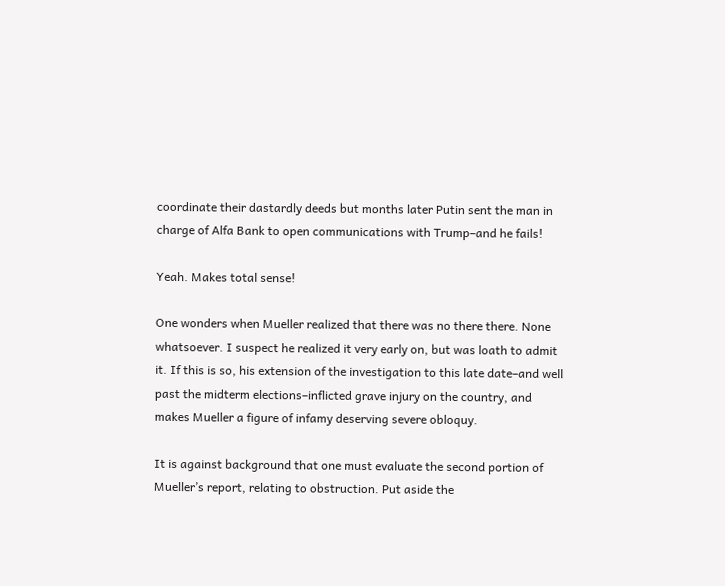coordinate their dastardly deeds but months later Putin sent the man in charge of Alfa Bank to open communications with Trump–and he fails!

Yeah. Makes total sense!

One wonders when Mueller realized that there was no there there. None whatsoever. I suspect he realized it very early on, but was loath to admit it. If this is so, his extension of the investigation to this late date–and well past the midterm elections–inflicted grave injury on the country, and makes Mueller a figure of infamy deserving severe obloquy.

It is against background that one must evaluate the second portion of Mueller’s report, relating to obstruction. Put aside the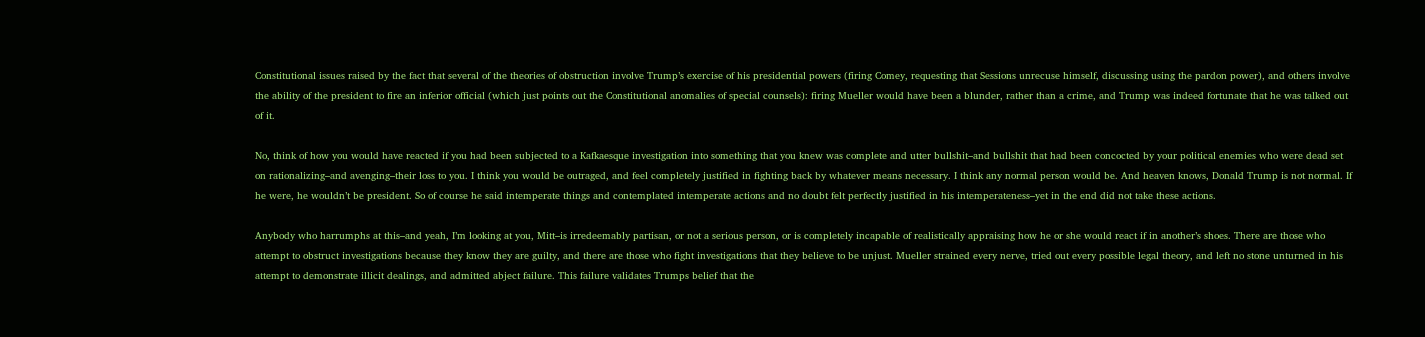Constitutional issues raised by the fact that several of the theories of obstruction involve Trump’s exercise of his presidential powers (firing Comey, requesting that Sessions unrecuse himself, discussing using the pardon power), and others involve the ability of the president to fire an inferior official (which just points out the Constitutional anomalies of special counsels): firing Mueller would have been a blunder, rather than a crime, and Trump was indeed fortunate that he was talked out of it.

No, think of how you would have reacted if you had been subjected to a Kafkaesque investigation into something that you knew was complete and utter bullshit–and bullshit that had been concocted by your political enemies who were dead set on rationalizing–and avenging–their loss to you. I think you would be outraged, and feel completely justified in fighting back by whatever means necessary. I think any normal person would be. And heaven knows, Donald Trump is not normal. If he were, he wouldn’t be president. So of course he said intemperate things and contemplated intemperate actions and no doubt felt perfectly justified in his intemperateness–yet in the end did not take these actions.

Anybody who harrumphs at this–and yeah, I’m looking at you, Mitt–is irredeemably partisan, or not a serious person, or is completely incapable of realistically appraising how he or she would react if in another’s shoes. There are those who attempt to obstruct investigations because they know they are guilty, and there are those who fight investigations that they believe to be unjust. Mueller strained every nerve, tried out every possible legal theory, and left no stone unturned in his attempt to demonstrate illicit dealings, and admitted abject failure. This failure validates Trumps belief that the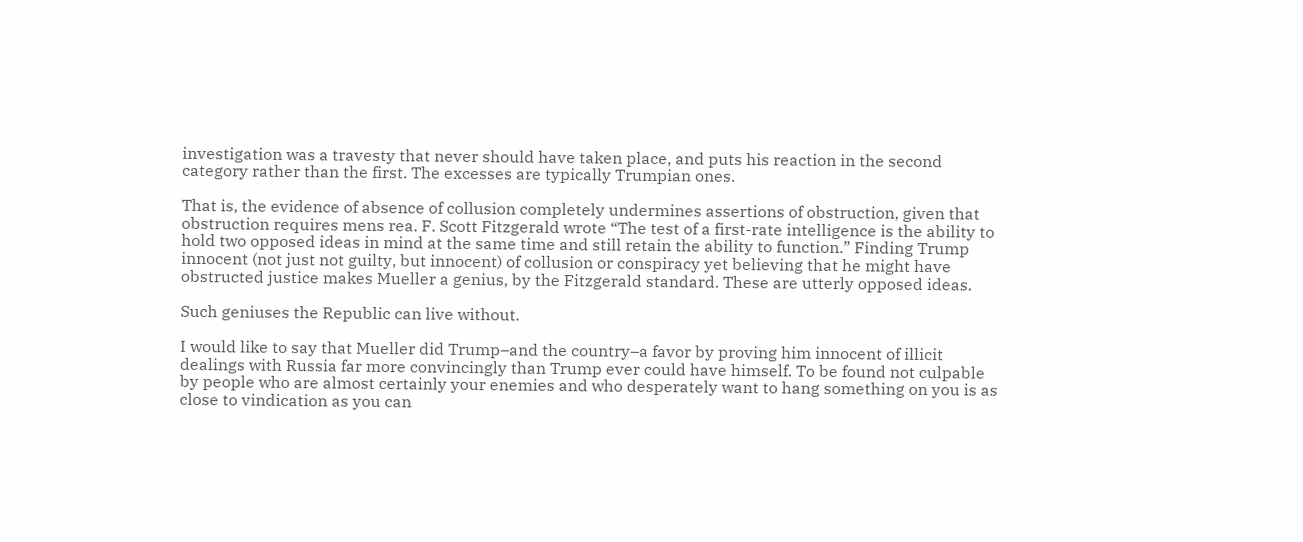investigation was a travesty that never should have taken place, and puts his reaction in the second category rather than the first. The excesses are typically Trumpian ones.

That is, the evidence of absence of collusion completely undermines assertions of obstruction, given that obstruction requires mens rea. F. Scott Fitzgerald wrote “The test of a first-rate intelligence is the ability to hold two opposed ideas in mind at the same time and still retain the ability to function.” Finding Trump innocent (not just not guilty, but innocent) of collusion or conspiracy yet believing that he might have obstructed justice makes Mueller a genius, by the Fitzgerald standard. These are utterly opposed ideas.

Such geniuses the Republic can live without.

I would like to say that Mueller did Trump–and the country–a favor by proving him innocent of illicit dealings with Russia far more convincingly than Trump ever could have himself. To be found not culpable by people who are almost certainly your enemies and who desperately want to hang something on you is as close to vindication as you can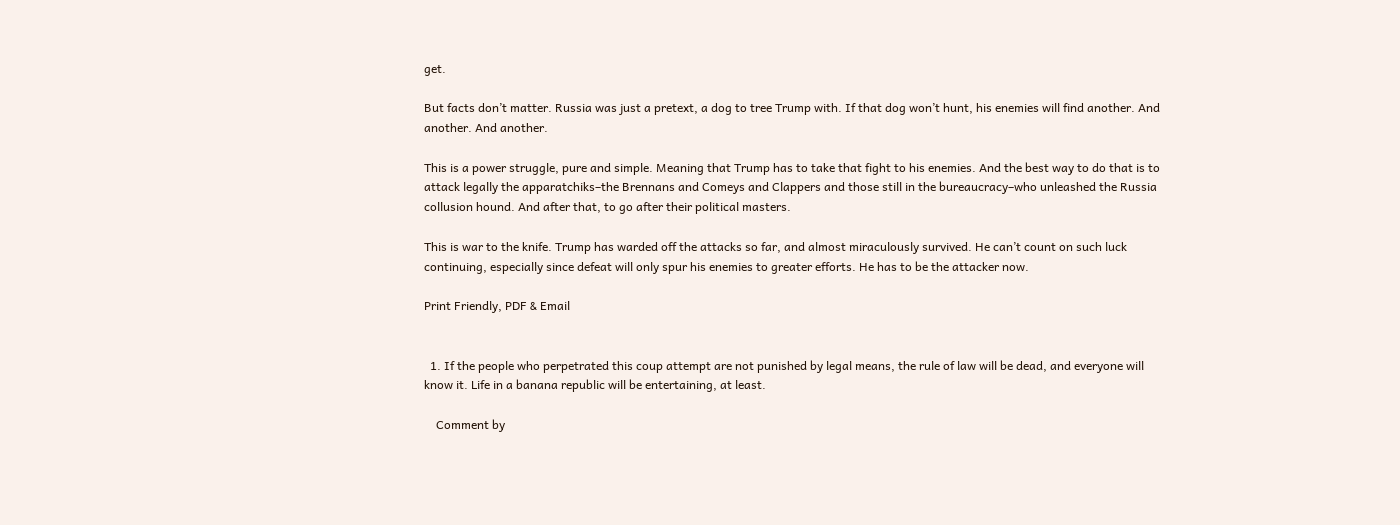get.

But facts don’t matter. Russia was just a pretext, a dog to tree Trump with. If that dog won’t hunt, his enemies will find another. And another. And another.

This is a power struggle, pure and simple. Meaning that Trump has to take that fight to his enemies. And the best way to do that is to attack legally the apparatchiks–the Brennans and Comeys and Clappers and those still in the bureaucracy–who unleashed the Russia collusion hound. And after that, to go after their political masters.

This is war to the knife. Trump has warded off the attacks so far, and almost miraculously survived. He can’t count on such luck continuing, especially since defeat will only spur his enemies to greater efforts. He has to be the attacker now.

Print Friendly, PDF & Email


  1. If the people who perpetrated this coup attempt are not punished by legal means, the rule of law will be dead, and everyone will know it. Life in a banana republic will be entertaining, at least.

    Comment by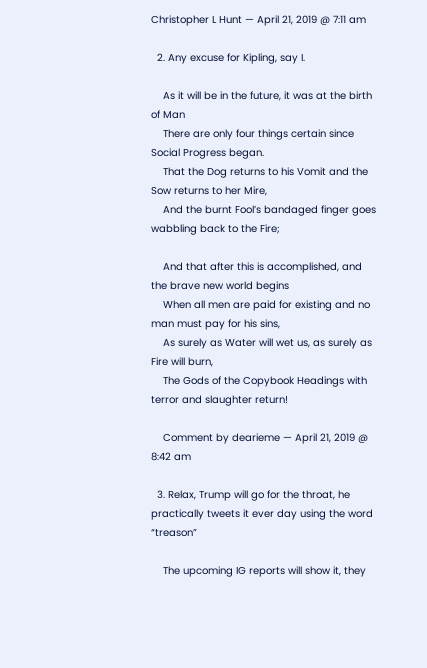Christopher L Hunt — April 21, 2019 @ 7:11 am

  2. Any excuse for Kipling, say I.

    As it will be in the future, it was at the birth of Man
    There are only four things certain since Social Progress began.
    That the Dog returns to his Vomit and the Sow returns to her Mire,
    And the burnt Fool’s bandaged finger goes wabbling back to the Fire;

    And that after this is accomplished, and the brave new world begins
    When all men are paid for existing and no man must pay for his sins,
    As surely as Water will wet us, as surely as Fire will burn,
    The Gods of the Copybook Headings with terror and slaughter return!

    Comment by dearieme — April 21, 2019 @ 8:42 am

  3. Relax, Trump will go for the throat, he practically tweets it ever day using the word “treason”

    The upcoming IG reports will show it, they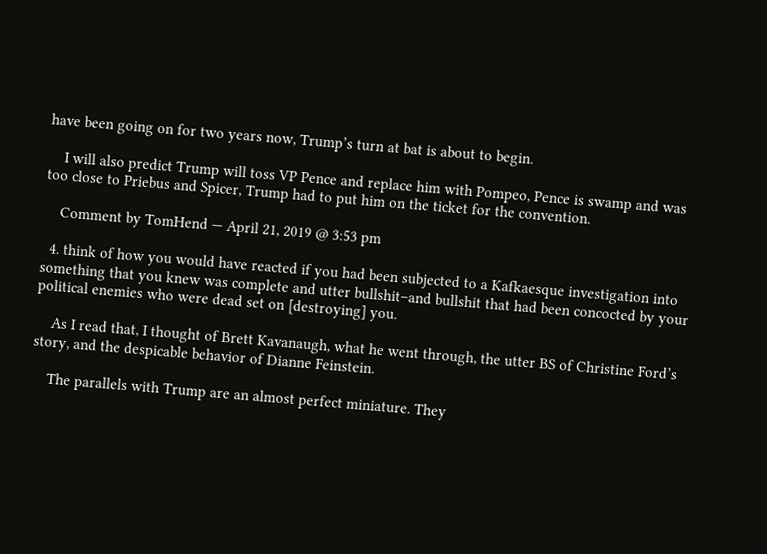have been going on for two years now, Trump’s turn at bat is about to begin.

    I will also predict Trump will toss VP Pence and replace him with Pompeo, Pence is swamp and was too close to Priebus and Spicer, Trump had to put him on the ticket for the convention.

    Comment by TomHend — April 21, 2019 @ 3:53 pm

  4. think of how you would have reacted if you had been subjected to a Kafkaesque investigation into something that you knew was complete and utter bullshit–and bullshit that had been concocted by your political enemies who were dead set on [destroying] you.

    As I read that, I thought of Brett Kavanaugh, what he went through, the utter BS of Christine Ford’s story, and the despicable behavior of Dianne Feinstein.

    The parallels with Trump are an almost perfect miniature. They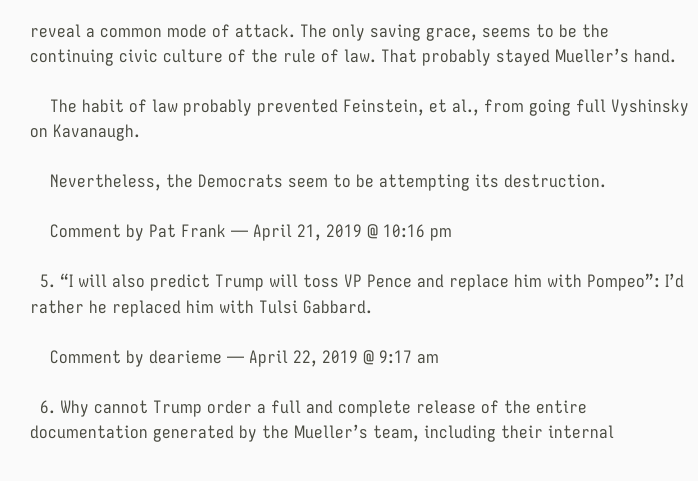reveal a common mode of attack. The only saving grace, seems to be the continuing civic culture of the rule of law. That probably stayed Mueller’s hand.

    The habit of law probably prevented Feinstein, et al., from going full Vyshinsky on Kavanaugh.

    Nevertheless, the Democrats seem to be attempting its destruction.

    Comment by Pat Frank — April 21, 2019 @ 10:16 pm

  5. “I will also predict Trump will toss VP Pence and replace him with Pompeo”: I’d rather he replaced him with Tulsi Gabbard.

    Comment by dearieme — April 22, 2019 @ 9:17 am

  6. Why cannot Trump order a full and complete release of the entire documentation generated by the Mueller’s team, including their internal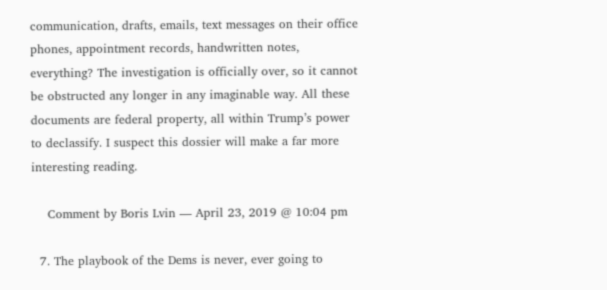communication, drafts, emails, text messages on their office phones, appointment records, handwritten notes, everything? The investigation is officially over, so it cannot be obstructed any longer in any imaginable way. All these documents are federal property, all within Trump’s power to declassify. I suspect this dossier will make a far more interesting reading.

    Comment by Boris Lvin — April 23, 2019 @ 10:04 pm

  7. The playbook of the Dems is never, ever going to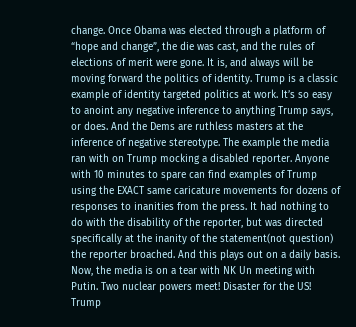change. Once Obama was elected through a platform of “hope and change”, the die was cast, and the rules of elections of merit were gone. It is, and always will be moving forward the politics of identity. Trump is a classic example of identity targeted politics at work. It’s so easy to anoint any negative inference to anything Trump says, or does. And the Dems are ruthless masters at the inference of negative stereotype. The example the media ran with on Trump mocking a disabled reporter. Anyone with 10 minutes to spare can find examples of Trump using the EXACT same caricature movements for dozens of responses to inanities from the press. It had nothing to do with the disability of the reporter, but was directed specifically at the inanity of the statement(not question) the reporter broached. And this plays out on a daily basis. Now, the media is on a tear with NK Un meeting with Putin. Two nuclear powers meet! Disaster for the US! Trump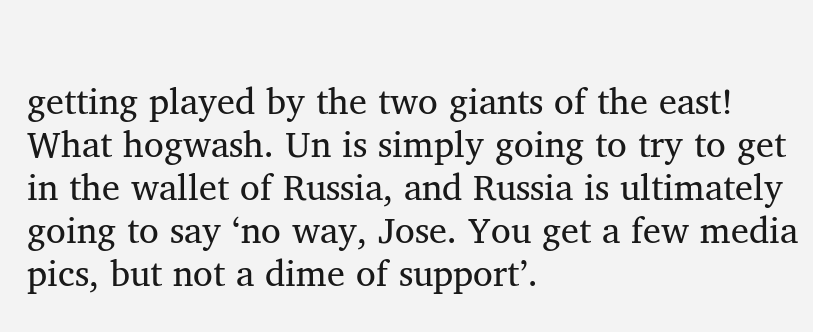getting played by the two giants of the east! What hogwash. Un is simply going to try to get in the wallet of Russia, and Russia is ultimately going to say ‘no way, Jose. You get a few media pics, but not a dime of support’.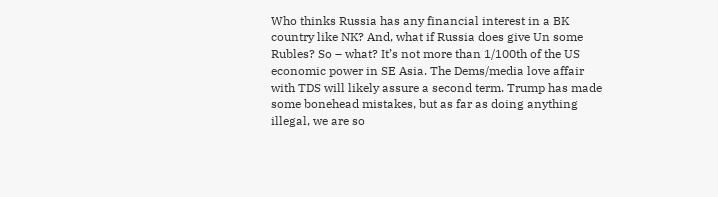Who thinks Russia has any financial interest in a BK country like NK? And, what if Russia does give Un some Rubles? So – what? It’s not more than 1/100th of the US economic power in SE Asia. The Dems/media love affair with TDS will likely assure a second term. Trump has made some bonehead mistakes, but as far as doing anything illegal, we are so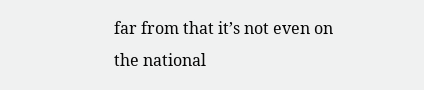far from that it’s not even on the national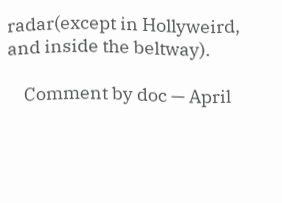radar(except in Hollyweird, and inside the beltway).

    Comment by doc — April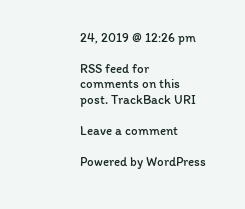24, 2019 @ 12:26 pm

RSS feed for comments on this post. TrackBack URI

Leave a comment

Powered by WordPress